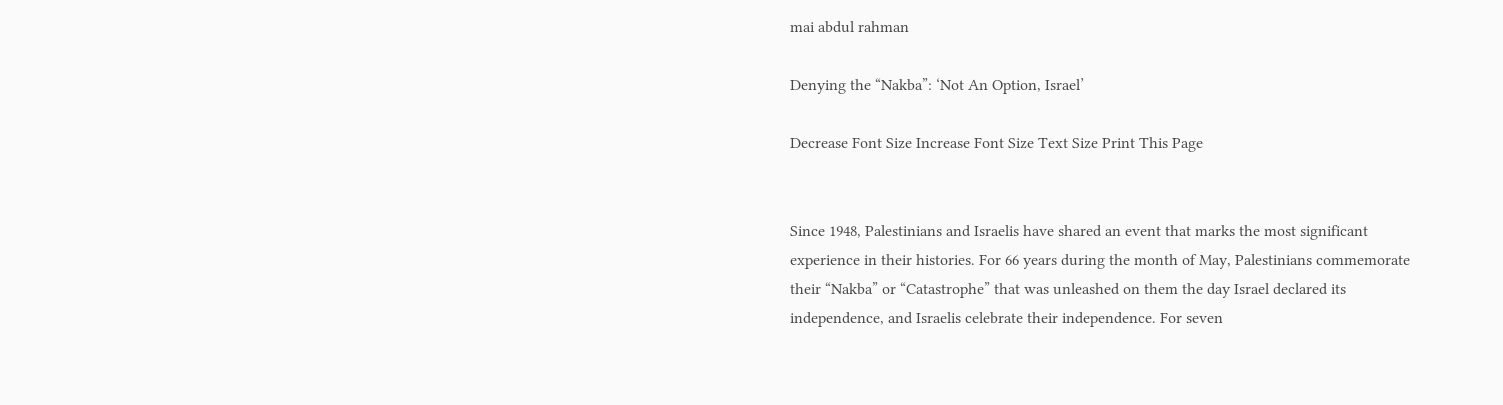mai abdul rahman

Denying the “Nakba”: ‘Not An Option, Israel’

Decrease Font Size Increase Font Size Text Size Print This Page


Since 1948, Palestinians and Israelis have shared an event that marks the most significant experience in their histories. For 66 years during the month of May, Palestinians commemorate their “Nakba” or “Catastrophe” that was unleashed on them the day Israel declared its independence, and Israelis celebrate their independence. For seven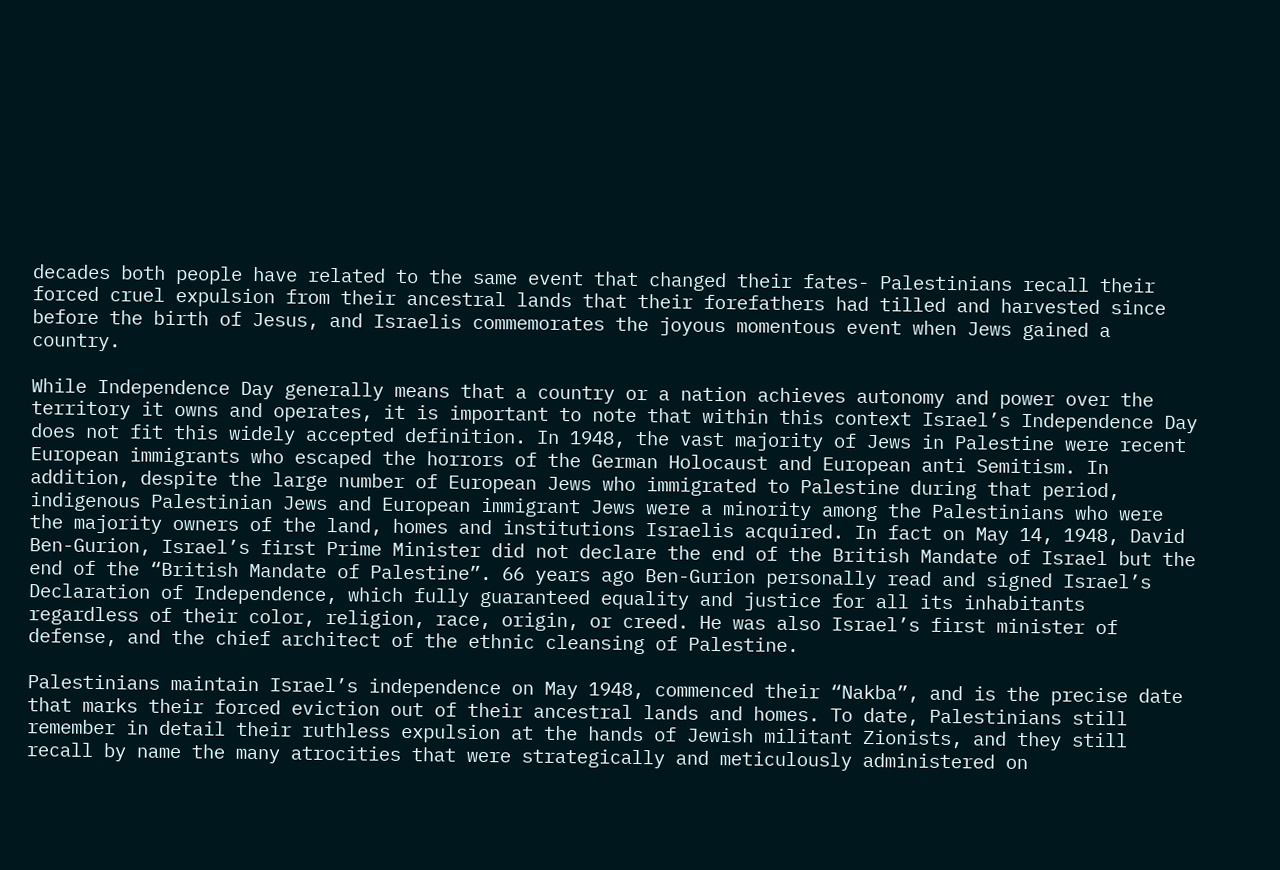decades both people have related to the same event that changed their fates- Palestinians recall their forced cruel expulsion from their ancestral lands that their forefathers had tilled and harvested since before the birth of Jesus, and Israelis commemorates the joyous momentous event when Jews gained a country.

While Independence Day generally means that a country or a nation achieves autonomy and power over the territory it owns and operates, it is important to note that within this context Israel’s Independence Day does not fit this widely accepted definition. In 1948, the vast majority of Jews in Palestine were recent European immigrants who escaped the horrors of the German Holocaust and European anti Semitism. In addition, despite the large number of European Jews who immigrated to Palestine during that period, indigenous Palestinian Jews and European immigrant Jews were a minority among the Palestinians who were the majority owners of the land, homes and institutions Israelis acquired. In fact on May 14, 1948, David Ben-Gurion, Israel’s first Prime Minister did not declare the end of the British Mandate of Israel but the end of the “British Mandate of Palestine”. 66 years ago Ben-Gurion personally read and signed Israel’s Declaration of Independence, which fully guaranteed equality and justice for all its inhabitants regardless of their color, religion, race, origin, or creed. He was also Israel’s first minister of defense, and the chief architect of the ethnic cleansing of Palestine.

Palestinians maintain Israel’s independence on May 1948, commenced their “Nakba”, and is the precise date that marks their forced eviction out of their ancestral lands and homes. To date, Palestinians still remember in detail their ruthless expulsion at the hands of Jewish militant Zionists, and they still recall by name the many atrocities that were strategically and meticulously administered on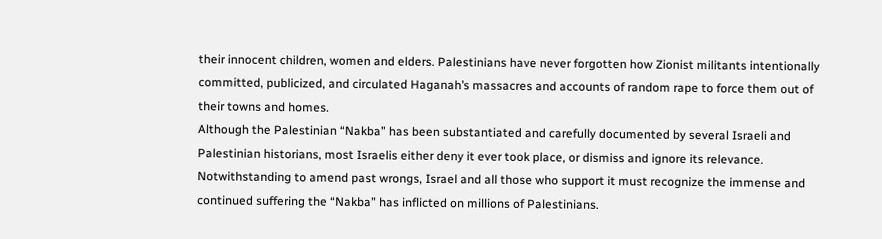their innocent children, women and elders. Palestinians have never forgotten how Zionist militants intentionally committed, publicized, and circulated Haganah’s massacres and accounts of random rape to force them out of their towns and homes.
Although the Palestinian “Nakba” has been substantiated and carefully documented by several Israeli and Palestinian historians, most Israelis either deny it ever took place, or dismiss and ignore its relevance. Notwithstanding to amend past wrongs, Israel and all those who support it must recognize the immense and continued suffering the “Nakba” has inflicted on millions of Palestinians.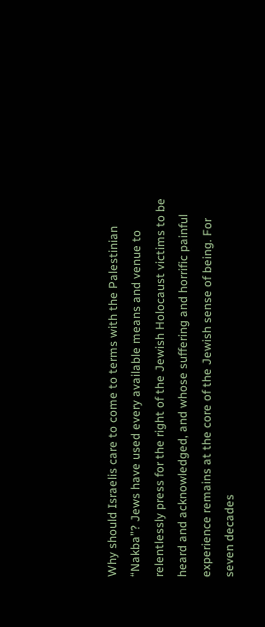Why should Israelis care to come to terms with the Palestinian “Nakba”? Jews have used every available means and venue to relentlessly press for the right of the Jewish Holocaust victims to be heard and acknowledged, and whose suffering and horrific painful experience remains at the core of the Jewish sense of being. For seven decades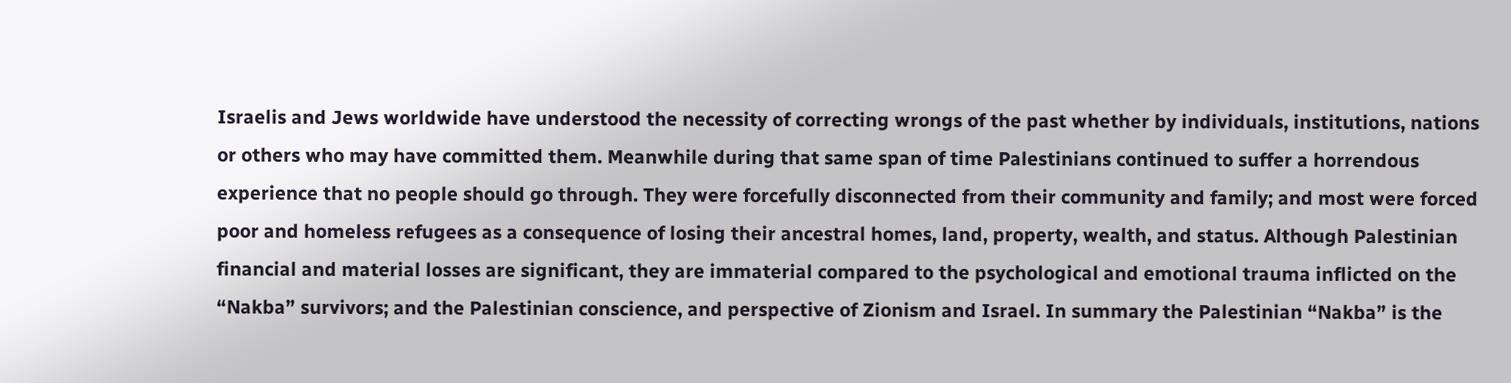Israelis and Jews worldwide have understood the necessity of correcting wrongs of the past whether by individuals, institutions, nations or others who may have committed them. Meanwhile during that same span of time Palestinians continued to suffer a horrendous experience that no people should go through. They were forcefully disconnected from their community and family; and most were forced poor and homeless refugees as a consequence of losing their ancestral homes, land, property, wealth, and status. Although Palestinian financial and material losses are significant, they are immaterial compared to the psychological and emotional trauma inflicted on the “Nakba” survivors; and the Palestinian conscience, and perspective of Zionism and Israel. In summary the Palestinian “Nakba” is the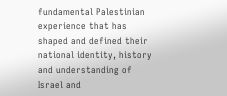fundamental Palestinian experience that has shaped and defined their national identity, history and understanding of Israel and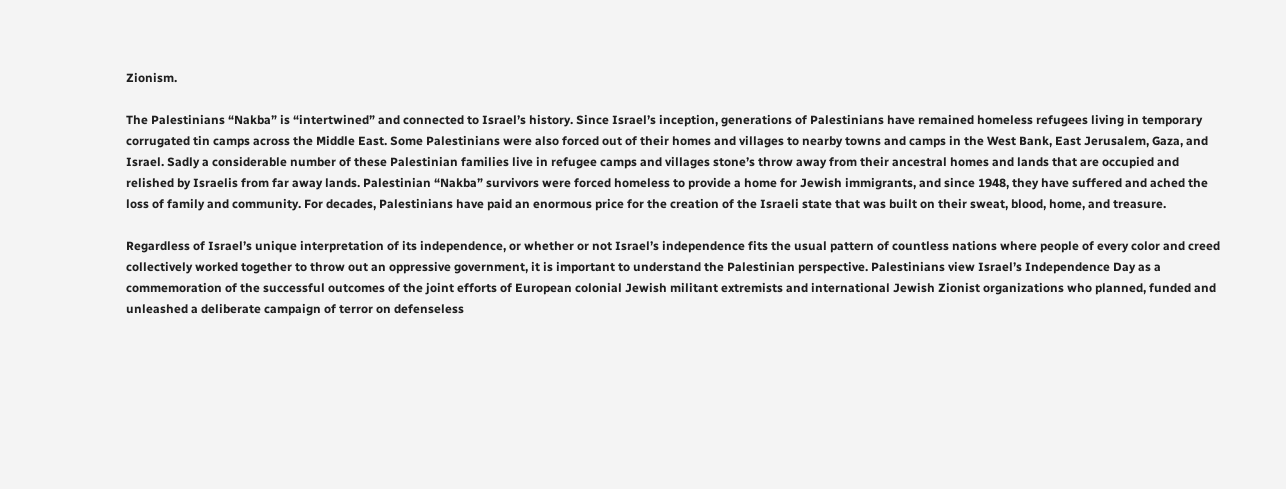Zionism.

The Palestinians “Nakba” is “intertwined” and connected to Israel’s history. Since Israel’s inception, generations of Palestinians have remained homeless refugees living in temporary corrugated tin camps across the Middle East. Some Palestinians were also forced out of their homes and villages to nearby towns and camps in the West Bank, East Jerusalem, Gaza, and Israel. Sadly a considerable number of these Palestinian families live in refugee camps and villages stone’s throw away from their ancestral homes and lands that are occupied and relished by Israelis from far away lands. Palestinian “Nakba” survivors were forced homeless to provide a home for Jewish immigrants, and since 1948, they have suffered and ached the loss of family and community. For decades, Palestinians have paid an enormous price for the creation of the Israeli state that was built on their sweat, blood, home, and treasure.

Regardless of Israel’s unique interpretation of its independence, or whether or not Israel’s independence fits the usual pattern of countless nations where people of every color and creed collectively worked together to throw out an oppressive government, it is important to understand the Palestinian perspective. Palestinians view Israel’s Independence Day as a commemoration of the successful outcomes of the joint efforts of European colonial Jewish militant extremists and international Jewish Zionist organizations who planned, funded and unleashed a deliberate campaign of terror on defenseless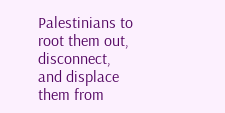Palestinians to root them out, disconnect, and displace them from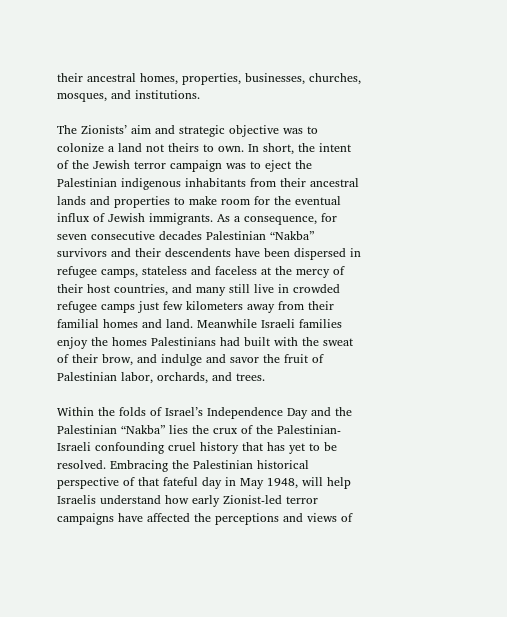their ancestral homes, properties, businesses, churches, mosques, and institutions.

The Zionists’ aim and strategic objective was to colonize a land not theirs to own. In short, the intent of the Jewish terror campaign was to eject the Palestinian indigenous inhabitants from their ancestral lands and properties to make room for the eventual influx of Jewish immigrants. As a consequence, for seven consecutive decades Palestinian “Nakba” survivors and their descendents have been dispersed in refugee camps, stateless and faceless at the mercy of their host countries, and many still live in crowded refugee camps just few kilometers away from their familial homes and land. Meanwhile Israeli families enjoy the homes Palestinians had built with the sweat of their brow, and indulge and savor the fruit of Palestinian labor, orchards, and trees.

Within the folds of Israel’s Independence Day and the Palestinian “Nakba” lies the crux of the Palestinian- Israeli confounding cruel history that has yet to be resolved. Embracing the Palestinian historical perspective of that fateful day in May 1948, will help Israelis understand how early Zionist-led terror campaigns have affected the perceptions and views of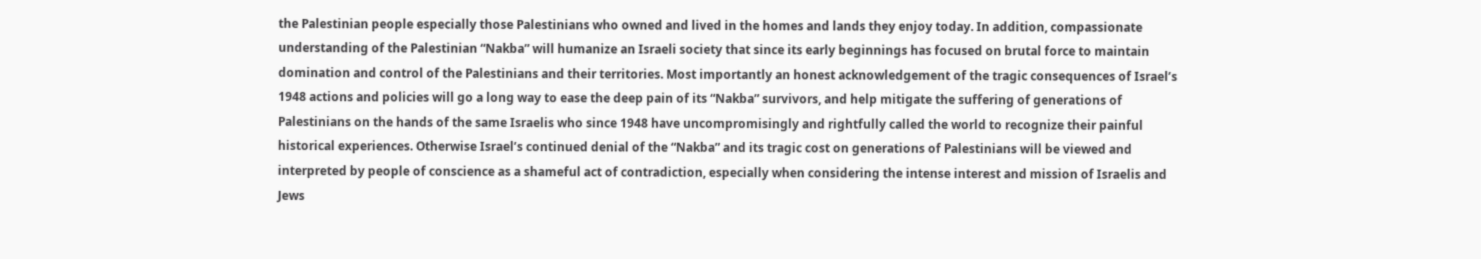the Palestinian people especially those Palestinians who owned and lived in the homes and lands they enjoy today. In addition, compassionate understanding of the Palestinian “Nakba” will humanize an Israeli society that since its early beginnings has focused on brutal force to maintain domination and control of the Palestinians and their territories. Most importantly an honest acknowledgement of the tragic consequences of Israel’s 1948 actions and policies will go a long way to ease the deep pain of its “Nakba” survivors, and help mitigate the suffering of generations of Palestinians on the hands of the same Israelis who since 1948 have uncompromisingly and rightfully called the world to recognize their painful historical experiences. Otherwise Israel’s continued denial of the “Nakba” and its tragic cost on generations of Palestinians will be viewed and interpreted by people of conscience as a shameful act of contradiction, especially when considering the intense interest and mission of Israelis and Jews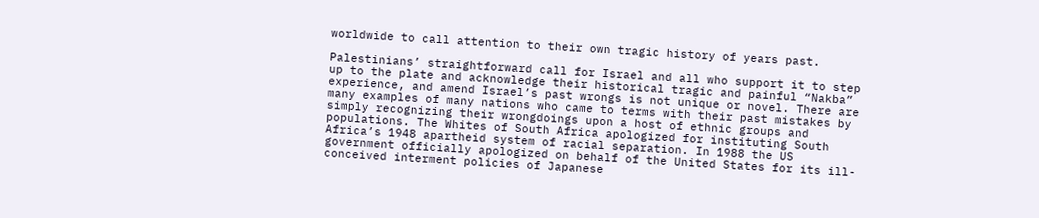worldwide to call attention to their own tragic history of years past.

Palestinians’ straightforward call for Israel and all who support it to step up to the plate and acknowledge their historical tragic and painful “Nakba” experience, and amend Israel’s past wrongs is not unique or novel. There are many examples of many nations who came to terms with their past mistakes by simply recognizing their wrongdoings upon a host of ethnic groups and populations. The Whites of South Africa apologized for instituting South Africa’s 1948 apartheid system of racial separation. In 1988 the US government officially apologized on behalf of the United States for its ill-conceived interment policies of Japanese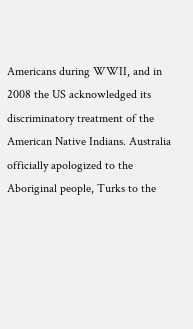Americans during WWII, and in 2008 the US acknowledged its discriminatory treatment of the American Native Indians. Australia officially apologized to the Aboriginal people, Turks to the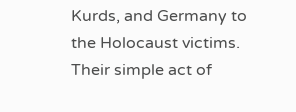Kurds, and Germany to the Holocaust victims. Their simple act of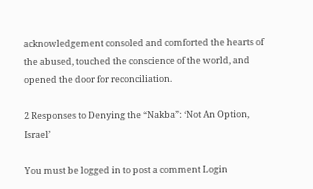acknowledgement consoled and comforted the hearts of the abused, touched the conscience of the world, and opened the door for reconciliation.

2 Responses to Denying the “Nakba”: ‘Not An Option, Israel’

You must be logged in to post a comment Login